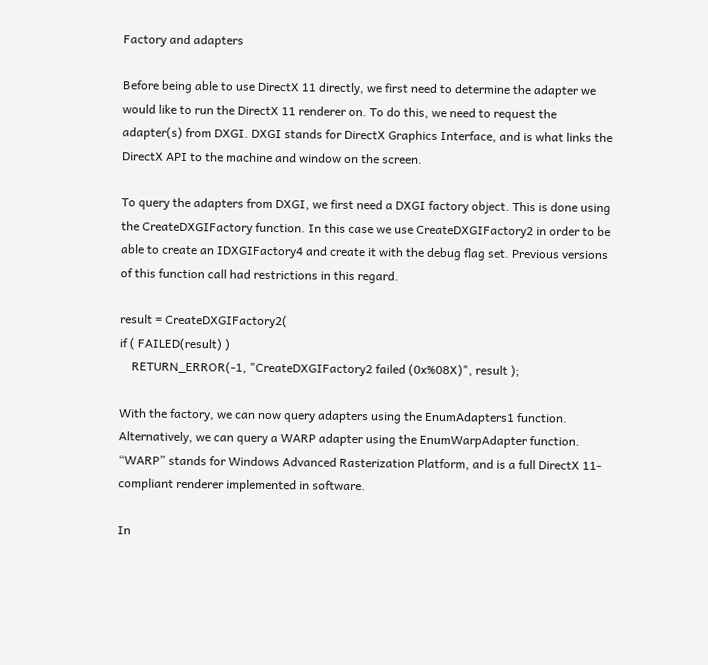Factory and adapters

Before being able to use DirectX 11 directly, we first need to determine the adapter we would like to run the DirectX 11 renderer on. To do this, we need to request the adapter(s) from DXGI. DXGI stands for DirectX Graphics Interface, and is what links the DirectX API to the machine and window on the screen.

To query the adapters from DXGI, we first need a DXGI factory object. This is done using the CreateDXGIFactory function. In this case we use CreateDXGIFactory2 in order to be able to create an IDXGIFactory4 and create it with the debug flag set. Previous versions of this function call had restrictions in this regard.

result = CreateDXGIFactory2(
if ( FAILED(result) )
    RETURN_ERROR(-1, "CreateDXGIFactory2 failed (0x%08X)", result );

With the factory, we can now query adapters using the EnumAdapters1 function. Alternatively, we can query a WARP adapter using the EnumWarpAdapter function. “WARP” stands for Windows Advanced Rasterization Platform, and is a full DirectX 11-compliant renderer implemented in software.

In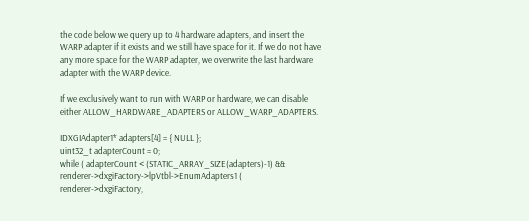the code below we query up to 4 hardware adapters, and insert the WARP adapter if it exists and we still have space for it. If we do not have any more space for the WARP adapter, we overwrite the last hardware adapter with the WARP device.

If we exclusively want to run with WARP or hardware, we can disable either ALLOW_HARDWARE_ADAPTERS or ALLOW_WARP_ADAPTERS.

IDXGIAdapter1* adapters[4] = { NULL };
uint32_t adapterCount = 0;
while ( adapterCount < (STATIC_ARRAY_SIZE(adapters)-1) && renderer->dxgiFactory->lpVtbl->EnumAdapters1 ( renderer->dxgiFactory,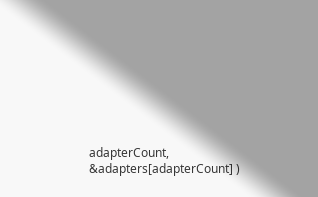adapterCount, &adapters[adapterCount] )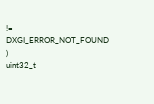!= DXGI_ERROR_NOT_FOUND )
uint32_t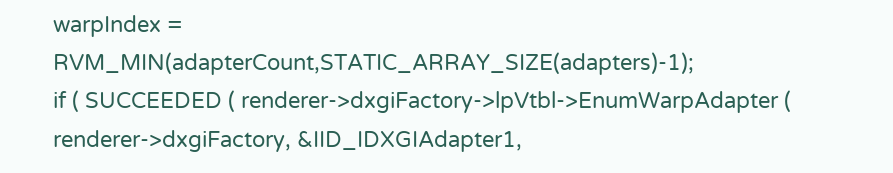warpIndex = RVM_MIN(adapterCount,STATIC_ARRAY_SIZE(adapters)-1);
if ( SUCCEEDED ( renderer->dxgiFactory->lpVtbl->EnumWarpAdapter ( renderer->dxgiFactory, &IID_IDXGIAdapter1,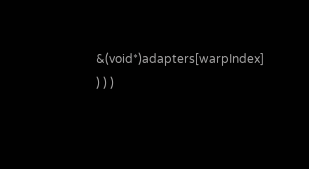&(void*)adapters[warpIndex] ) ) )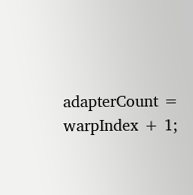adapterCount = warpIndex + 1;